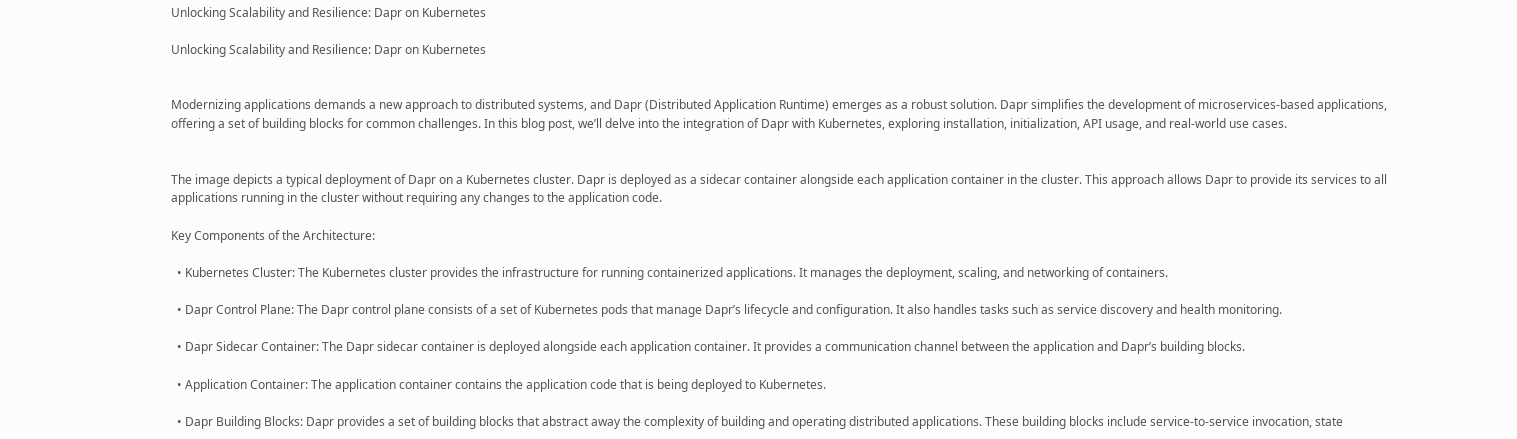Unlocking Scalability and Resilience: Dapr on Kubernetes

Unlocking Scalability and Resilience: Dapr on Kubernetes


Modernizing applications demands a new approach to distributed systems, and Dapr (Distributed Application Runtime) emerges as a robust solution. Dapr simplifies the development of microservices-based applications, offering a set of building blocks for common challenges. In this blog post, we’ll delve into the integration of Dapr with Kubernetes, exploring installation, initialization, API usage, and real-world use cases.


The image depicts a typical deployment of Dapr on a Kubernetes cluster. Dapr is deployed as a sidecar container alongside each application container in the cluster. This approach allows Dapr to provide its services to all applications running in the cluster without requiring any changes to the application code.

Key Components of the Architecture:

  • Kubernetes Cluster: The Kubernetes cluster provides the infrastructure for running containerized applications. It manages the deployment, scaling, and networking of containers.

  • Dapr Control Plane: The Dapr control plane consists of a set of Kubernetes pods that manage Dapr’s lifecycle and configuration. It also handles tasks such as service discovery and health monitoring.

  • Dapr Sidecar Container: The Dapr sidecar container is deployed alongside each application container. It provides a communication channel between the application and Dapr’s building blocks.

  • Application Container: The application container contains the application code that is being deployed to Kubernetes.

  • Dapr Building Blocks: Dapr provides a set of building blocks that abstract away the complexity of building and operating distributed applications. These building blocks include service-to-service invocation, state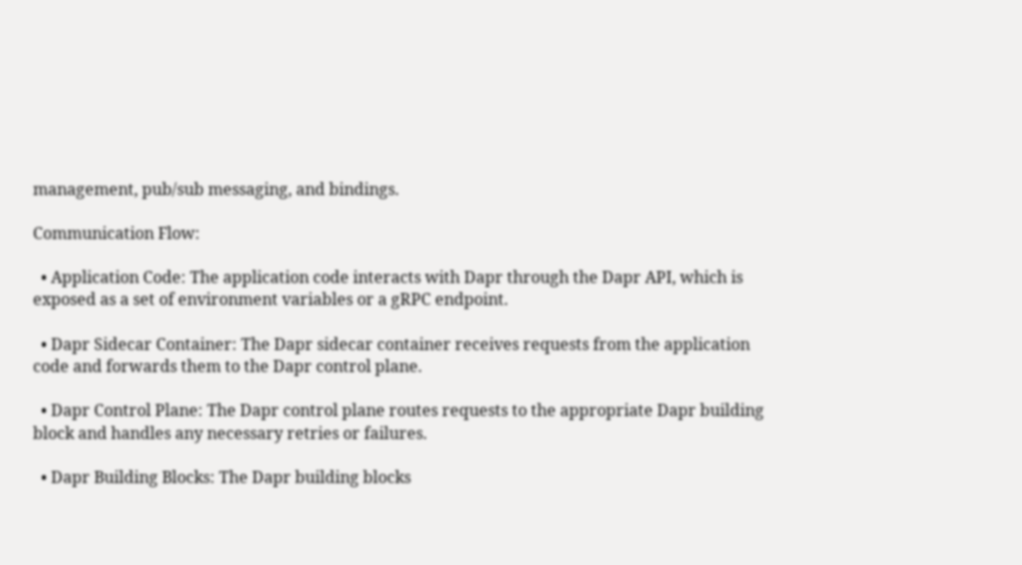management, pub/sub messaging, and bindings.

Communication Flow:

  • Application Code: The application code interacts with Dapr through the Dapr API, which is exposed as a set of environment variables or a gRPC endpoint.

  • Dapr Sidecar Container: The Dapr sidecar container receives requests from the application code and forwards them to the Dapr control plane.

  • Dapr Control Plane: The Dapr control plane routes requests to the appropriate Dapr building block and handles any necessary retries or failures.

  • Dapr Building Blocks: The Dapr building blocks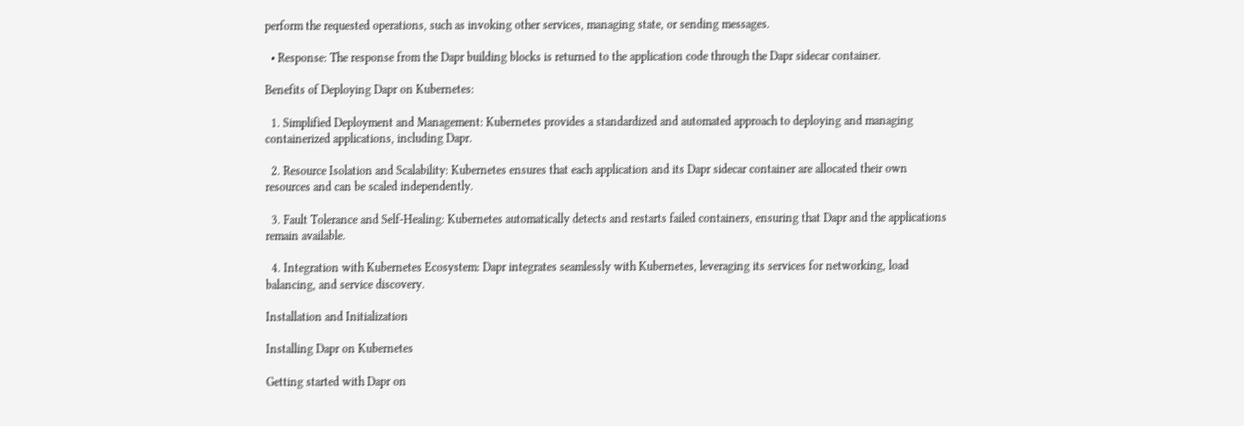perform the requested operations, such as invoking other services, managing state, or sending messages.

  • Response: The response from the Dapr building blocks is returned to the application code through the Dapr sidecar container.

Benefits of Deploying Dapr on Kubernetes:

  1. Simplified Deployment and Management: Kubernetes provides a standardized and automated approach to deploying and managing containerized applications, including Dapr.

  2. Resource Isolation and Scalability: Kubernetes ensures that each application and its Dapr sidecar container are allocated their own resources and can be scaled independently.

  3. Fault Tolerance and Self-Healing: Kubernetes automatically detects and restarts failed containers, ensuring that Dapr and the applications remain available.

  4. Integration with Kubernetes Ecosystem: Dapr integrates seamlessly with Kubernetes, leveraging its services for networking, load balancing, and service discovery.

Installation and Initialization

Installing Dapr on Kubernetes

Getting started with Dapr on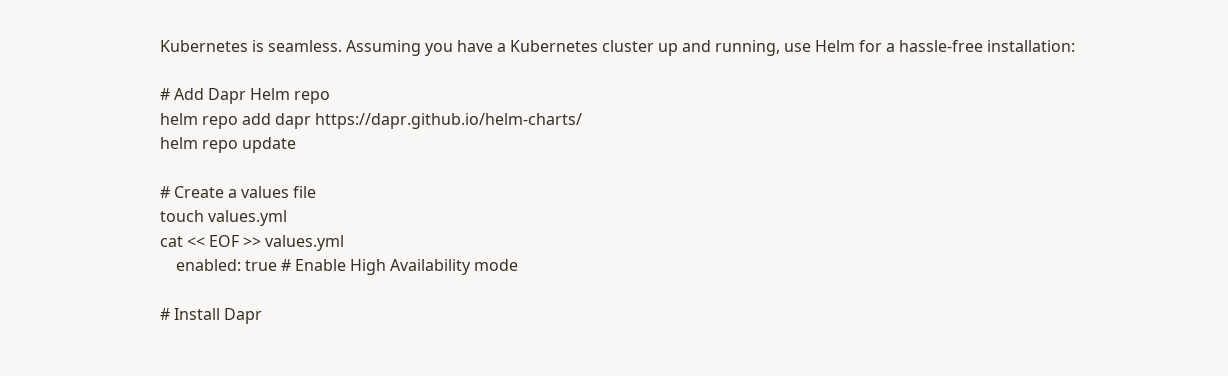Kubernetes is seamless. Assuming you have a Kubernetes cluster up and running, use Helm for a hassle-free installation:

# Add Dapr Helm repo
helm repo add dapr https://dapr.github.io/helm-charts/
helm repo update

# Create a values file
touch values.yml
cat << EOF >> values.yml
    enabled: true # Enable High Availability mode

# Install Dapr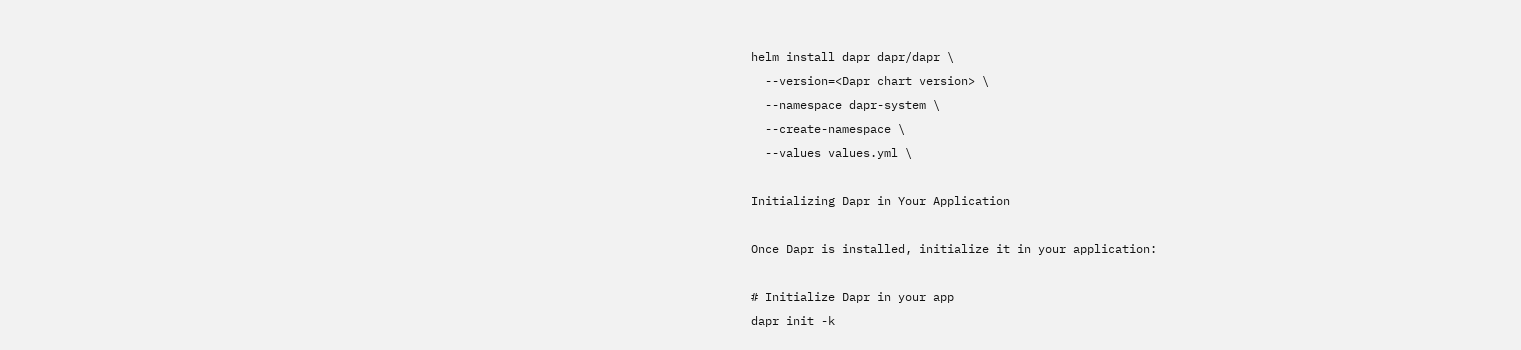helm install dapr dapr/dapr \
  --version=<Dapr chart version> \
  --namespace dapr-system \
  --create-namespace \
  --values values.yml \

Initializing Dapr in Your Application

Once Dapr is installed, initialize it in your application:

# Initialize Dapr in your app
dapr init -k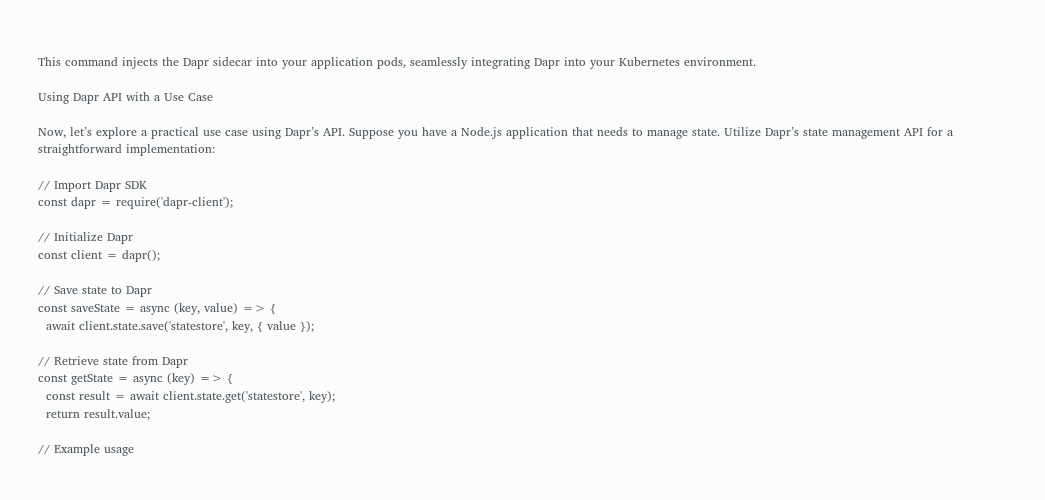This command injects the Dapr sidecar into your application pods, seamlessly integrating Dapr into your Kubernetes environment.

Using Dapr API with a Use Case

Now, let’s explore a practical use case using Dapr’s API. Suppose you have a Node.js application that needs to manage state. Utilize Dapr’s state management API for a straightforward implementation:

// Import Dapr SDK
const dapr = require('dapr-client');

// Initialize Dapr
const client = dapr();

// Save state to Dapr
const saveState = async (key, value) => {
  await client.state.save('statestore', key, { value });

// Retrieve state from Dapr
const getState = async (key) => {
  const result = await client.state.get('statestore', key);
  return result.value;

// Example usage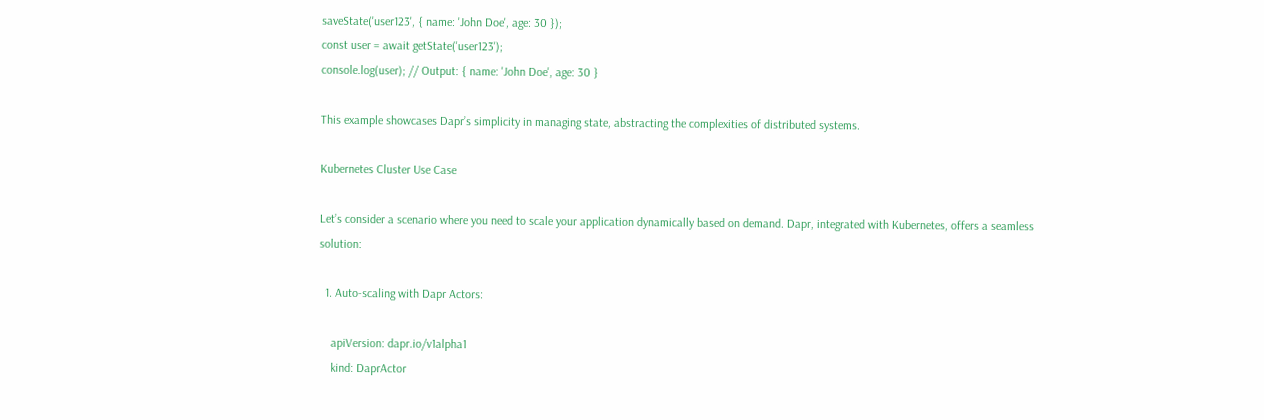saveState('user123', { name: 'John Doe', age: 30 });
const user = await getState('user123');
console.log(user); // Output: { name: 'John Doe', age: 30 }

This example showcases Dapr’s simplicity in managing state, abstracting the complexities of distributed systems.

Kubernetes Cluster Use Case

Let’s consider a scenario where you need to scale your application dynamically based on demand. Dapr, integrated with Kubernetes, offers a seamless solution:

  1. Auto-scaling with Dapr Actors:

    apiVersion: dapr.io/v1alpha1
    kind: DaprActor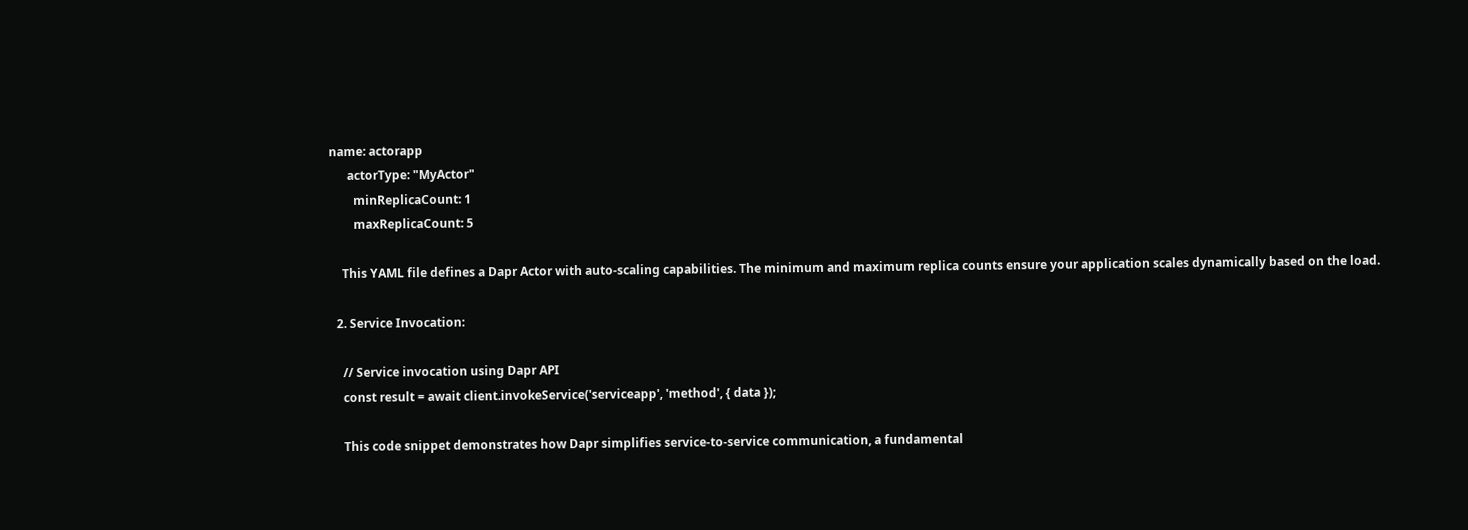name: actorapp
      actorType: "MyActor"
        minReplicaCount: 1
        maxReplicaCount: 5

    This YAML file defines a Dapr Actor with auto-scaling capabilities. The minimum and maximum replica counts ensure your application scales dynamically based on the load.

  2. Service Invocation:

    // Service invocation using Dapr API
    const result = await client.invokeService('serviceapp', 'method', { data });

    This code snippet demonstrates how Dapr simplifies service-to-service communication, a fundamental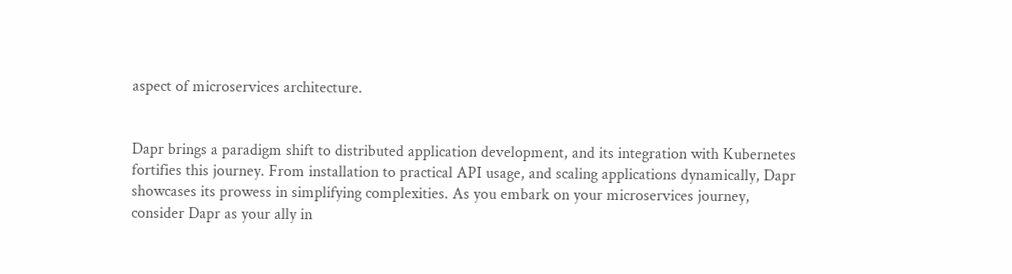aspect of microservices architecture.


Dapr brings a paradigm shift to distributed application development, and its integration with Kubernetes fortifies this journey. From installation to practical API usage, and scaling applications dynamically, Dapr showcases its prowess in simplifying complexities. As you embark on your microservices journey, consider Dapr as your ally in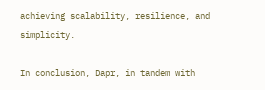achieving scalability, resilience, and simplicity.

In conclusion, Dapr, in tandem with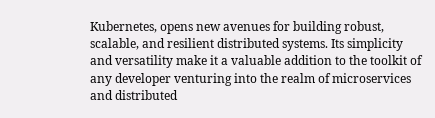Kubernetes, opens new avenues for building robust, scalable, and resilient distributed systems. Its simplicity and versatility make it a valuable addition to the toolkit of any developer venturing into the realm of microservices and distributed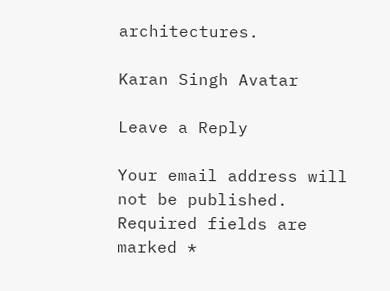architectures.

Karan Singh Avatar

Leave a Reply

Your email address will not be published. Required fields are marked *